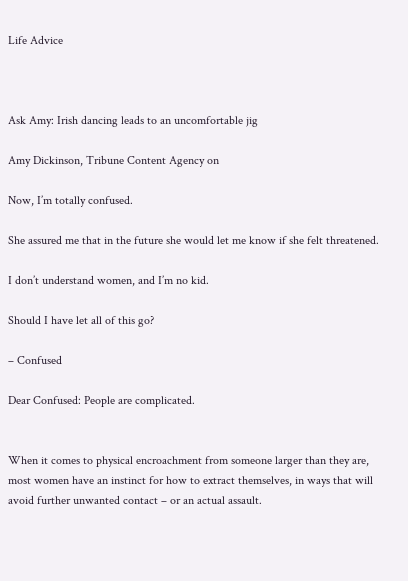Life Advice



Ask Amy: Irish dancing leads to an uncomfortable jig

Amy Dickinson, Tribune Content Agency on

Now, I’m totally confused.

She assured me that in the future she would let me know if she felt threatened.

I don’t understand women, and I’m no kid.

Should I have let all of this go?

– Confused

Dear Confused: People are complicated.


When it comes to physical encroachment from someone larger than they are, most women have an instinct for how to extract themselves, in ways that will avoid further unwanted contact – or an actual assault.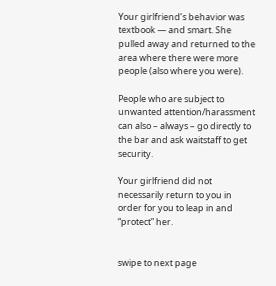Your girlfriend’s behavior was textbook — and smart. She pulled away and returned to the area where there were more people (also where you were).

People who are subject to unwanted attention/harassment can also – always – go directly to the bar and ask waitstaff to get security.

Your girlfriend did not necessarily return to you in order for you to leap in and “protect” her.


swipe to next page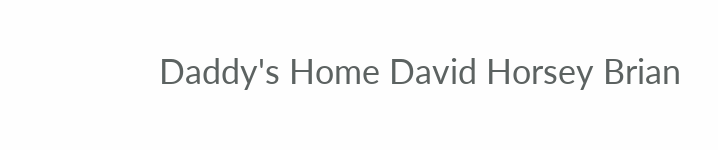Daddy's Home David Horsey Brian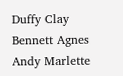Duffy Clay Bennett Agnes Andy Marlette